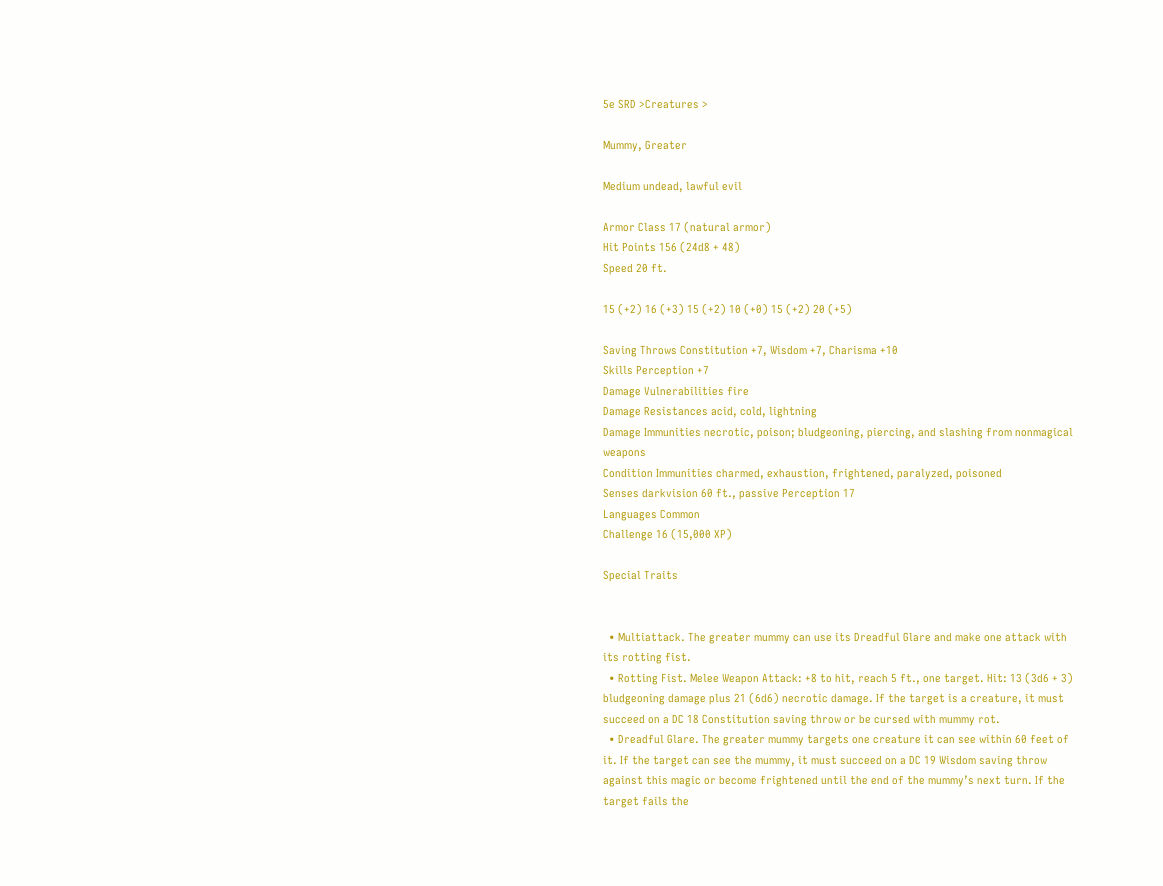5e SRD >Creatures >

Mummy, Greater

Medium undead, lawful evil

Armor Class 17 (natural armor)
Hit Points 156 (24d8 + 48)
Speed 20 ft.

15 (+2) 16 (+3) 15 (+2) 10 (+0) 15 (+2) 20 (+5)

Saving Throws Constitution +7, Wisdom +7, Charisma +10
Skills Perception +7
Damage Vulnerabilities fire
Damage Resistances acid, cold, lightning
Damage Immunities necrotic, poison; bludgeoning, piercing, and slashing from nonmagical weapons
Condition Immunities charmed, exhaustion, frightened, paralyzed, poisoned
Senses darkvision 60 ft., passive Perception 17
Languages Common
Challenge 16 (15,000 XP)

Special Traits


  • Multiattack. The greater mummy can use its Dreadful Glare and make one attack with its rotting fist.
  • Rotting Fist. Melee Weapon Attack: +8 to hit, reach 5 ft., one target. Hit: 13 (3d6 + 3) bludgeoning damage plus 21 (6d6) necrotic damage. If the target is a creature, it must succeed on a DC 18 Constitution saving throw or be cursed with mummy rot.
  • Dreadful Glare. The greater mummy targets one creature it can see within 60 feet of it. If the target can see the mummy, it must succeed on a DC 19 Wisdom saving throw against this magic or become frightened until the end of the mummy’s next turn. If the target fails the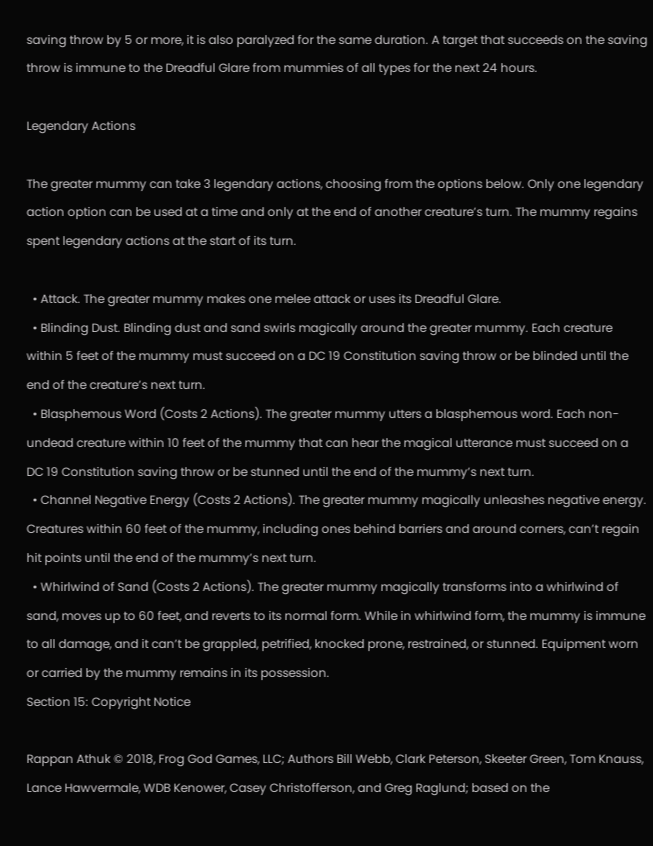saving throw by 5 or more, it is also paralyzed for the same duration. A target that succeeds on the saving throw is immune to the Dreadful Glare from mummies of all types for the next 24 hours.

Legendary Actions

The greater mummy can take 3 legendary actions, choosing from the options below. Only one legendary action option can be used at a time and only at the end of another creature’s turn. The mummy regains spent legendary actions at the start of its turn.

  • Attack. The greater mummy makes one melee attack or uses its Dreadful Glare.
  • Blinding Dust. Blinding dust and sand swirls magically around the greater mummy. Each creature within 5 feet of the mummy must succeed on a DC 19 Constitution saving throw or be blinded until the end of the creature’s next turn.
  • Blasphemous Word (Costs 2 Actions). The greater mummy utters a blasphemous word. Each non-undead creature within 10 feet of the mummy that can hear the magical utterance must succeed on a DC 19 Constitution saving throw or be stunned until the end of the mummy’s next turn.
  • Channel Negative Energy (Costs 2 Actions). The greater mummy magically unleashes negative energy. Creatures within 60 feet of the mummy, including ones behind barriers and around corners, can’t regain hit points until the end of the mummy’s next turn.
  • Whirlwind of Sand (Costs 2 Actions). The greater mummy magically transforms into a whirlwind of sand, moves up to 60 feet, and reverts to its normal form. While in whirlwind form, the mummy is immune to all damage, and it can’t be grappled, petrified, knocked prone, restrained, or stunned. Equipment worn or carried by the mummy remains in its possession.
Section 15: Copyright Notice

Rappan Athuk © 2018, Frog God Games, LLC; Authors Bill Webb, Clark Peterson, Skeeter Green, Tom Knauss, Lance Hawvermale, WDB Kenower, Casey Christofferson, and Greg Raglund; based on the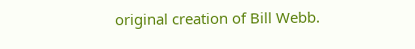original creation of Bill Webb.